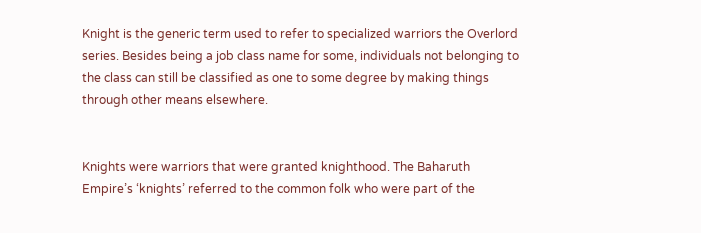Knight is the generic term used to refer to specialized warriors the Overlord series. Besides being a job class name for some, individuals not belonging to the class can still be classified as one to some degree by making things through other means elsewhere.


Knights were warriors that were granted knighthood. The Baharuth Empire’s ‘knights’ referred to the common folk who were part of the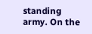standing army. On the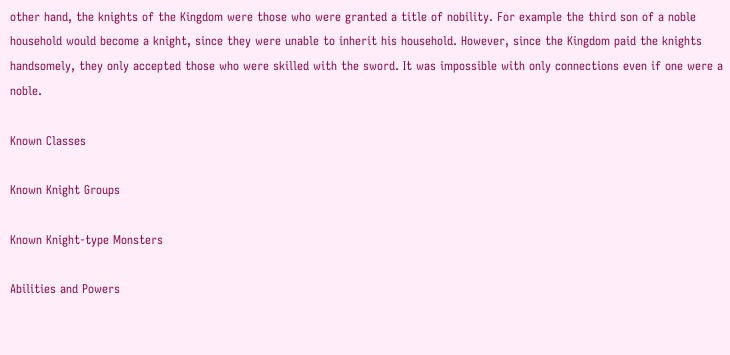other hand, the knights of the Kingdom were those who were granted a title of nobility. For example the third son of a noble household would become a knight, since they were unable to inherit his household. However, since the Kingdom paid the knights handsomely, they only accepted those who were skilled with the sword. It was impossible with only connections even if one were a noble.

Known Classes

Known Knight Groups

Known Knight-type Monsters

Abilities and Powers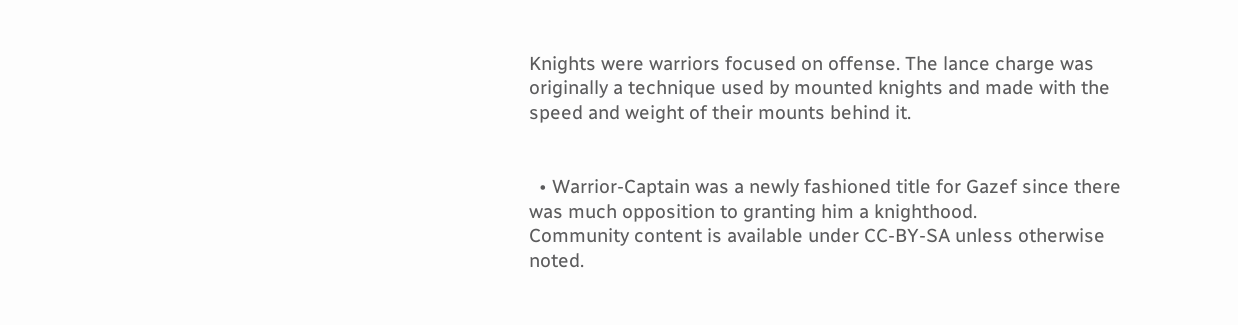Knights were warriors focused on offense. The lance charge was originally a technique used by mounted knights and made with the speed and weight of their mounts behind it.


  • Warrior-Captain was a newly fashioned title for Gazef since there was much opposition to granting him a knighthood.
Community content is available under CC-BY-SA unless otherwise noted.